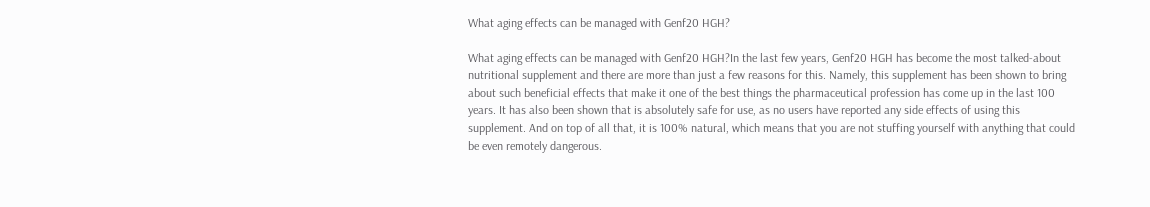What aging effects can be managed with Genf20 HGH?

What aging effects can be managed with Genf20 HGH?In the last few years, Genf20 HGH has become the most talked-about nutritional supplement and there are more than just a few reasons for this. Namely, this supplement has been shown to bring about such beneficial effects that make it one of the best things the pharmaceutical profession has come up in the last 100 years. It has also been shown that is absolutely safe for use, as no users have reported any side effects of using this supplement. And on top of all that, it is 100% natural, which means that you are not stuffing yourself with anything that could be even remotely dangerous.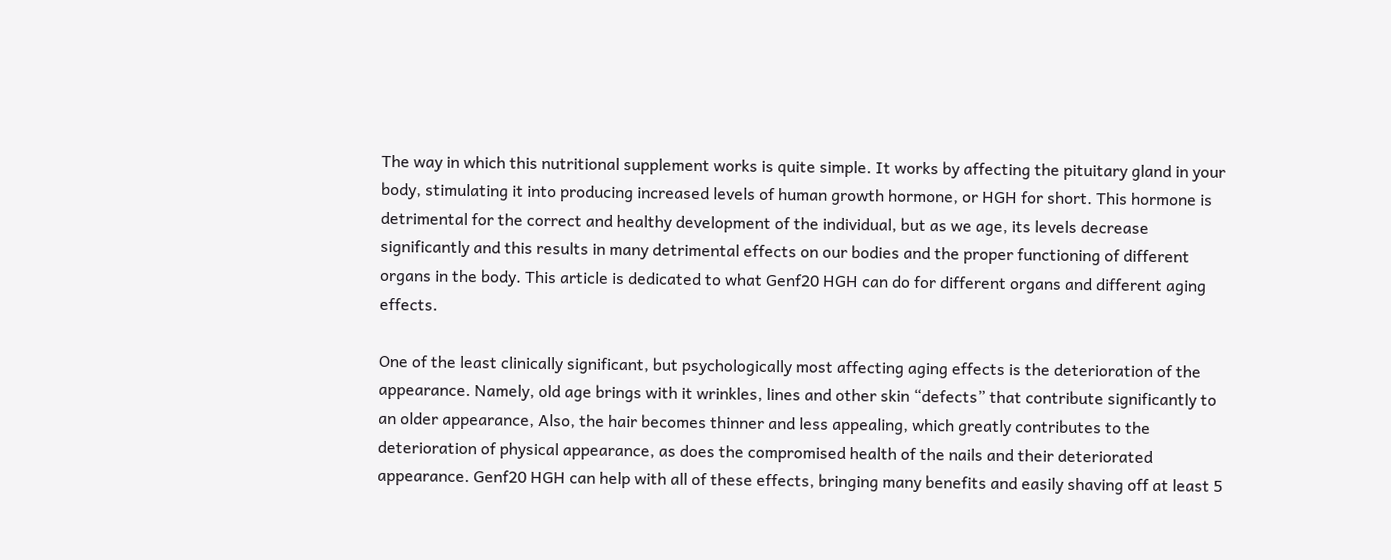The way in which this nutritional supplement works is quite simple. It works by affecting the pituitary gland in your body, stimulating it into producing increased levels of human growth hormone, or HGH for short. This hormone is detrimental for the correct and healthy development of the individual, but as we age, its levels decrease significantly and this results in many detrimental effects on our bodies and the proper functioning of different organs in the body. This article is dedicated to what Genf20 HGH can do for different organs and different aging effects.

One of the least clinically significant, but psychologically most affecting aging effects is the deterioration of the appearance. Namely, old age brings with it wrinkles, lines and other skin “defects” that contribute significantly to an older appearance, Also, the hair becomes thinner and less appealing, which greatly contributes to the deterioration of physical appearance, as does the compromised health of the nails and their deteriorated appearance. Genf20 HGH can help with all of these effects, bringing many benefits and easily shaving off at least 5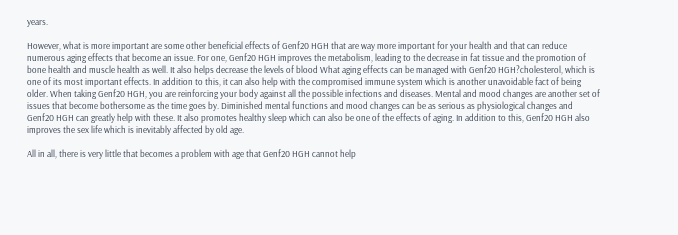years.

However, what is more important are some other beneficial effects of Genf20 HGH that are way more important for your health and that can reduce numerous aging effects that become an issue. For one, Genf20 HGH improves the metabolism, leading to the decrease in fat tissue and the promotion of bone health and muscle health as well. It also helps decrease the levels of blood What aging effects can be managed with Genf20 HGH?cholesterol, which is one of its most important effects. In addition to this, it can also help with the compromised immune system which is another unavoidable fact of being older. When taking Genf20 HGH, you are reinforcing your body against all the possible infections and diseases. Mental and mood changes are another set of issues that become bothersome as the time goes by. Diminished mental functions and mood changes can be as serious as physiological changes and Genf20 HGH can greatly help with these. It also promotes healthy sleep which can also be one of the effects of aging. In addition to this, Genf20 HGH also improves the sex life which is inevitably affected by old age.

All in all, there is very little that becomes a problem with age that Genf20 HGH cannot help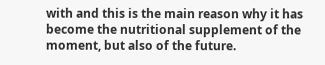with and this is the main reason why it has become the nutritional supplement of the moment, but also of the future.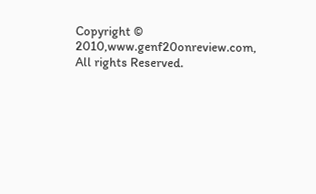Copyright © 2010,www.genf20onreview.com, All rights Reserved.